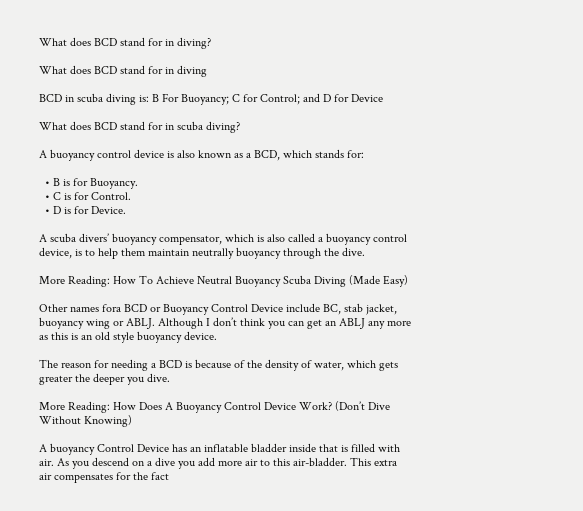What does BCD stand for in diving?

What does BCD stand for in diving

BCD in scuba diving is: B For Buoyancy; C for Control; and D for Device

What does BCD stand for in scuba diving?

A buoyancy control device is also known as a BCD, which stands for:

  • B is for Buoyancy.
  • C is for Control.
  • D is for Device.

A scuba divers’ buoyancy compensator, which is also called a buoyancy control device, is to help them maintain neutrally buoyancy through the dive.

More Reading: How To Achieve Neutral Buoyancy Scuba Diving (Made Easy)

Other names fora BCD or Buoyancy Control Device include BC, stab jacket, buoyancy wing or ABLJ. Although I don’t think you can get an ABLJ any more as this is an old style buoyancy device.

The reason for needing a BCD is because of the density of water, which gets greater the deeper you dive.

More Reading: How Does A Buoyancy Control Device Work? (Don’t Dive Without Knowing)

A buoyancy Control Device has an inflatable bladder inside that is filled with air. As you descend on a dive you add more air to this air-bladder. This extra air compensates for the fact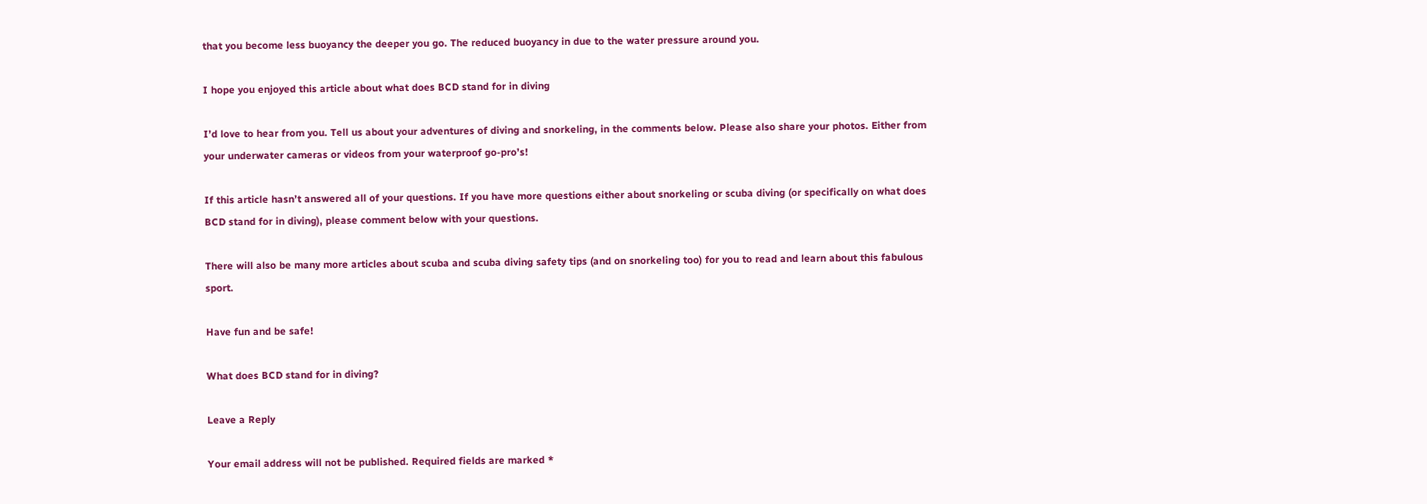that you become less buoyancy the deeper you go. The reduced buoyancy in due to the water pressure around you.

I hope you enjoyed this article about what does BCD stand for in diving

I’d love to hear from you. Tell us about your adventures of diving and snorkeling, in the comments below. Please also share your photos. Either from your underwater cameras or videos from your waterproof go-pro’s!

If this article hasn’t answered all of your questions. If you have more questions either about snorkeling or scuba diving (or specifically on what does BCD stand for in diving), please comment below with your questions.

There will also be many more articles about scuba and scuba diving safety tips (and on snorkeling too) for you to read and learn about this fabulous sport.

Have fun and be safe!

What does BCD stand for in diving?

Leave a Reply

Your email address will not be published. Required fields are marked *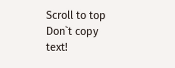Scroll to top
Don`t copy text!